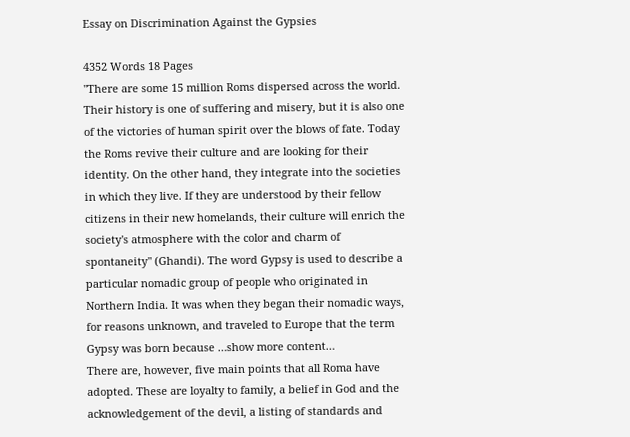Essay on Discrimination Against the Gypsies

4352 Words 18 Pages
"There are some 15 million Roms dispersed across the world. Their history is one of suffering and misery, but it is also one of the victories of human spirit over the blows of fate. Today the Roms revive their culture and are looking for their identity. On the other hand, they integrate into the societies in which they live. If they are understood by their fellow citizens in their new homelands, their culture will enrich the society's atmosphere with the color and charm of spontaneity" (Ghandi). The word Gypsy is used to describe a particular nomadic group of people who originated in Northern India. It was when they began their nomadic ways, for reasons unknown, and traveled to Europe that the term Gypsy was born because …show more content…
There are, however, five main points that all Roma have adopted. These are loyalty to family, a belief in God and the acknowledgement of the devil, a listing of standards and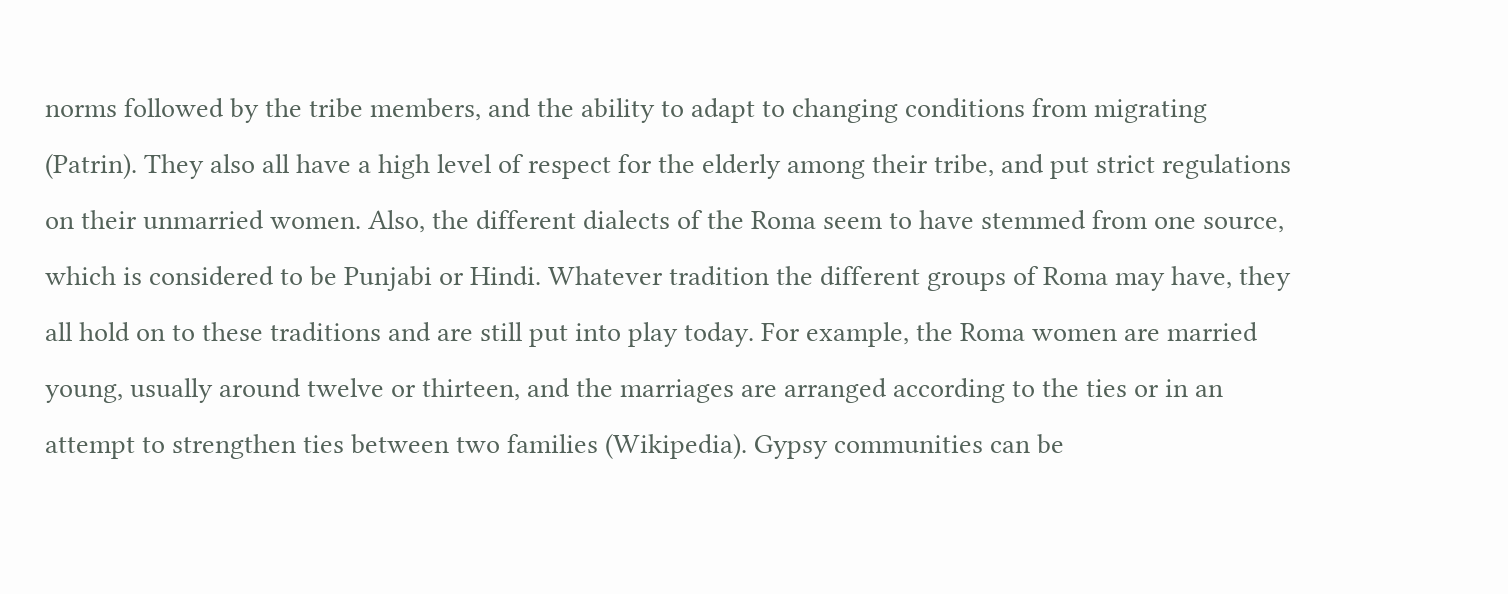norms followed by the tribe members, and the ability to adapt to changing conditions from migrating (Patrin). They also all have a high level of respect for the elderly among their tribe, and put strict regulations on their unmarried women. Also, the different dialects of the Roma seem to have stemmed from one source, which is considered to be Punjabi or Hindi. Whatever tradition the different groups of Roma may have, they all hold on to these traditions and are still put into play today. For example, the Roma women are married young, usually around twelve or thirteen, and the marriages are arranged according to the ties or in an attempt to strengthen ties between two families (Wikipedia). Gypsy communities can be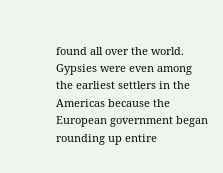found all over the world. Gypsies were even among the earliest settlers in the Americas because the European government began rounding up entire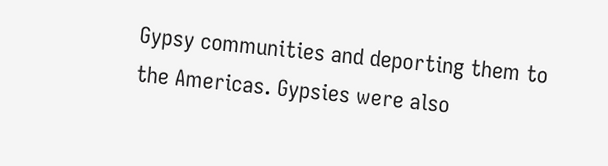Gypsy communities and deporting them to the Americas. Gypsies were also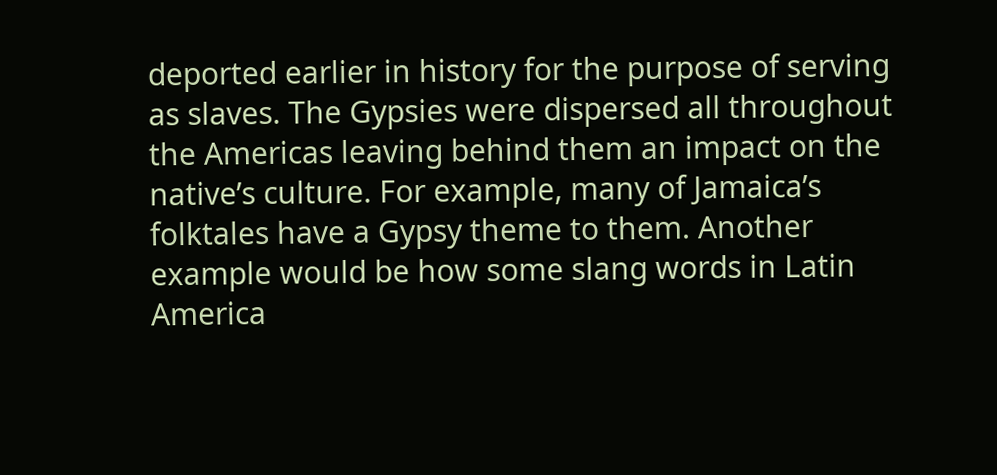deported earlier in history for the purpose of serving as slaves. The Gypsies were dispersed all throughout the Americas leaving behind them an impact on the native’s culture. For example, many of Jamaica’s folktales have a Gypsy theme to them. Another example would be how some slang words in Latin America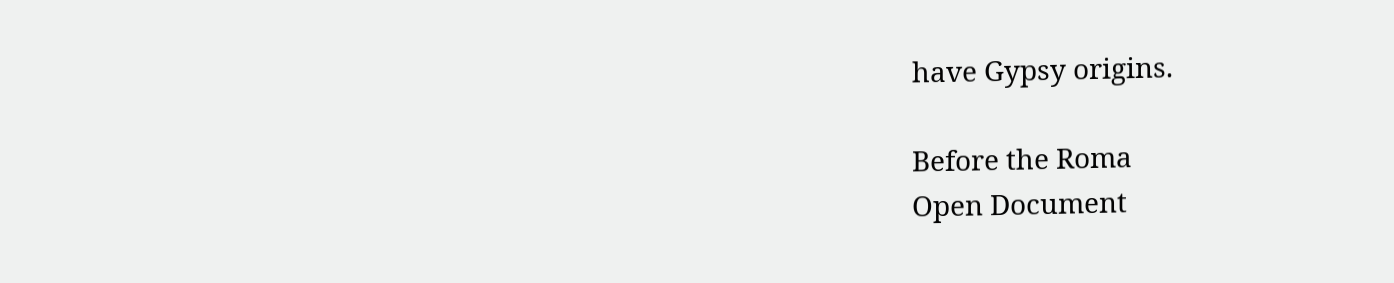have Gypsy origins.

Before the Roma
Open Document